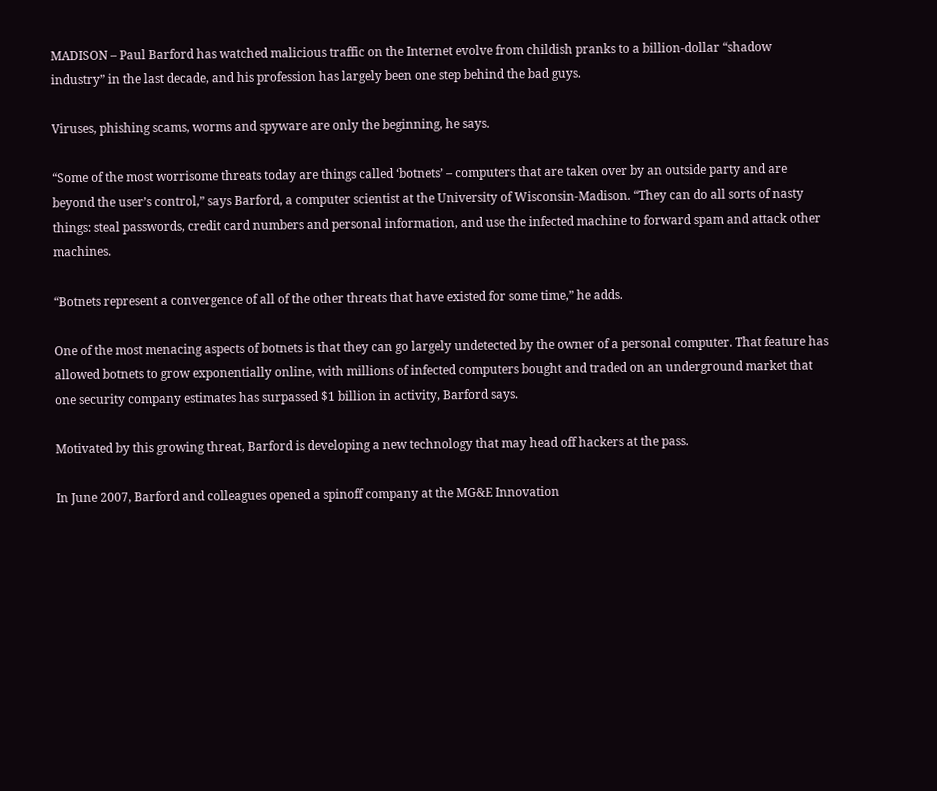MADISON – Paul Barford has watched malicious traffic on the Internet evolve from childish pranks to a billion-dollar “shadow industry” in the last decade, and his profession has largely been one step behind the bad guys.

Viruses, phishing scams, worms and spyware are only the beginning, he says.

“Some of the most worrisome threats today are things called ‘botnets’ – computers that are taken over by an outside party and are beyond the user’s control,” says Barford, a computer scientist at the University of Wisconsin-Madison. “They can do all sorts of nasty things: steal passwords, credit card numbers and personal information, and use the infected machine to forward spam and attack other machines.

“Botnets represent a convergence of all of the other threats that have existed for some time,” he adds.

One of the most menacing aspects of botnets is that they can go largely undetected by the owner of a personal computer. That feature has allowed botnets to grow exponentially online, with millions of infected computers bought and traded on an underground market that one security company estimates has surpassed $1 billion in activity, Barford says.

Motivated by this growing threat, Barford is developing a new technology that may head off hackers at the pass.

In June 2007, Barford and colleagues opened a spinoff company at the MG&E Innovation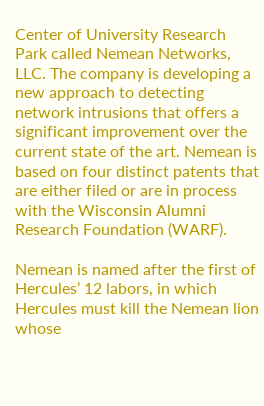Center of University Research Park called Nemean Networks, LLC. The company is developing a new approach to detecting network intrusions that offers a significant improvement over the current state of the art. Nemean is based on four distinct patents that are either filed or are in process with the Wisconsin Alumni Research Foundation (WARF).

Nemean is named after the first of Hercules’ 12 labors, in which Hercules must kill the Nemean lion whose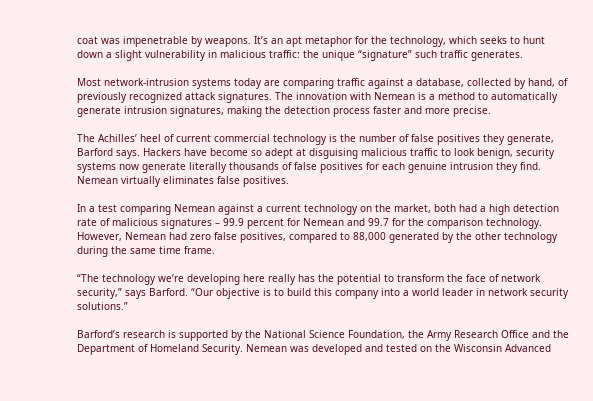coat was impenetrable by weapons. It’s an apt metaphor for the technology, which seeks to hunt down a slight vulnerability in malicious traffic: the unique “signature” such traffic generates.

Most network-intrusion systems today are comparing traffic against a database, collected by hand, of previously recognized attack signatures. The innovation with Nemean is a method to automatically generate intrusion signatures, making the detection process faster and more precise.

The Achilles’ heel of current commercial technology is the number of false positives they generate, Barford says. Hackers have become so adept at disguising malicious traffic to look benign, security systems now generate literally thousands of false positives for each genuine intrusion they find. Nemean virtually eliminates false positives.

In a test comparing Nemean against a current technology on the market, both had a high detection rate of malicious signatures – 99.9 percent for Nemean and 99.7 for the comparison technology. However, Nemean had zero false positives, compared to 88,000 generated by the other technology during the same time frame.

“The technology we’re developing here really has the potential to transform the face of network security,” says Barford. “Our objective is to build this company into a world leader in network security solutions.”

Barford’s research is supported by the National Science Foundation, the Army Research Office and the Department of Homeland Security. Nemean was developed and tested on the Wisconsin Advanced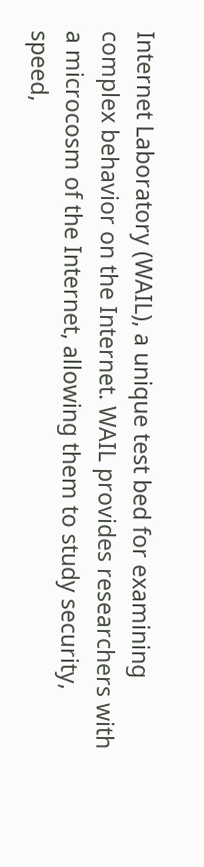Internet Laboratory (WAIL), a unique test bed for examining complex behavior on the Internet. WAIL provides researchers with a microcosm of the Internet, allowing them to study security, speed,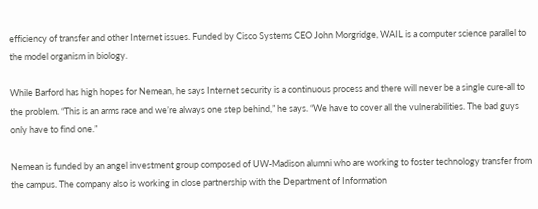efficiency of transfer and other Internet issues. Funded by Cisco Systems CEO John Morgridge, WAIL is a computer science parallel to the model organism in biology.

While Barford has high hopes for Nemean, he says Internet security is a continuous process and there will never be a single cure-all to the problem. “This is an arms race and we’re always one step behind,” he says. “We have to cover all the vulnerabilities. The bad guys only have to find one.”

Nemean is funded by an angel investment group composed of UW-Madison alumni who are working to foster technology transfer from the campus. The company also is working in close partnership with the Department of Information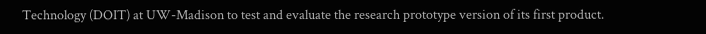Technology (DOIT) at UW-Madison to test and evaluate the research prototype version of its first product.